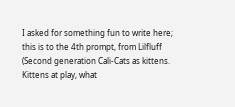I asked for something fun to write here; this is to the 4th prompt, from Lilfluff (Second generation Cali-Cats as kittens. Kittens at play, what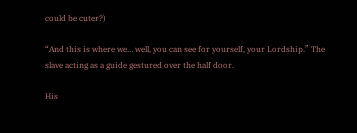could be cuter?)

“And this is where we… well, you can see for yourself, your Lordship.” The slave acting as a guide gestured over the half door.

His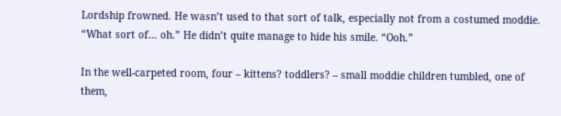Lordship frowned. He wasn’t used to that sort of talk, especially not from a costumed moddie. “What sort of… oh.” He didn’t quite manage to hide his smile. “Ooh.”

In the well-carpeted room, four – kittens? toddlers? – small moddie children tumbled, one of them,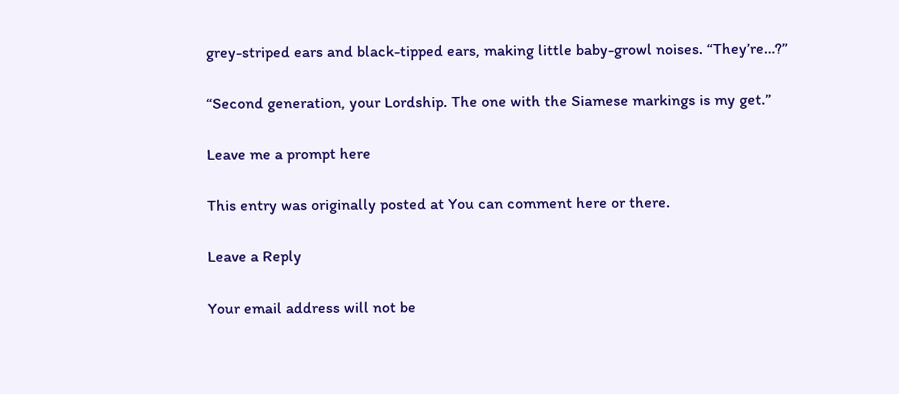grey-striped ears and black-tipped ears, making little baby-growl noises. “They’re…?”

“Second generation, your Lordship. The one with the Siamese markings is my get.”

Leave me a prompt here

This entry was originally posted at You can comment here or there.

Leave a Reply

Your email address will not be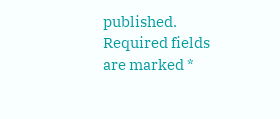published. Required fields are marked *